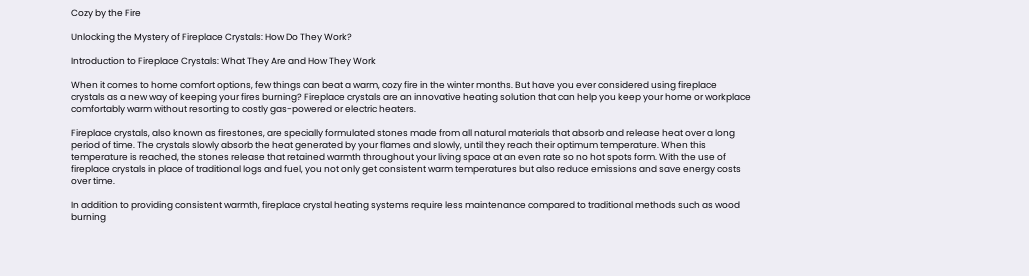Cozy by the Fire

Unlocking the Mystery of Fireplace Crystals: How Do They Work?

Introduction to Fireplace Crystals: What They Are and How They Work

When it comes to home comfort options, few things can beat a warm, cozy fire in the winter months. But have you ever considered using fireplace crystals as a new way of keeping your fires burning? Fireplace crystals are an innovative heating solution that can help you keep your home or workplace comfortably warm without resorting to costly gas-powered or electric heaters.

Fireplace crystals, also known as firestones, are specially formulated stones made from all natural materials that absorb and release heat over a long period of time. The crystals slowly absorb the heat generated by your flames and slowly, until they reach their optimum temperature. When this temperature is reached, the stones release that retained warmth throughout your living space at an even rate so no hot spots form. With the use of fireplace crystals in place of traditional logs and fuel, you not only get consistent warm temperatures but also reduce emissions and save energy costs over time.

In addition to providing consistent warmth, fireplace crystal heating systems require less maintenance compared to traditional methods such as wood burning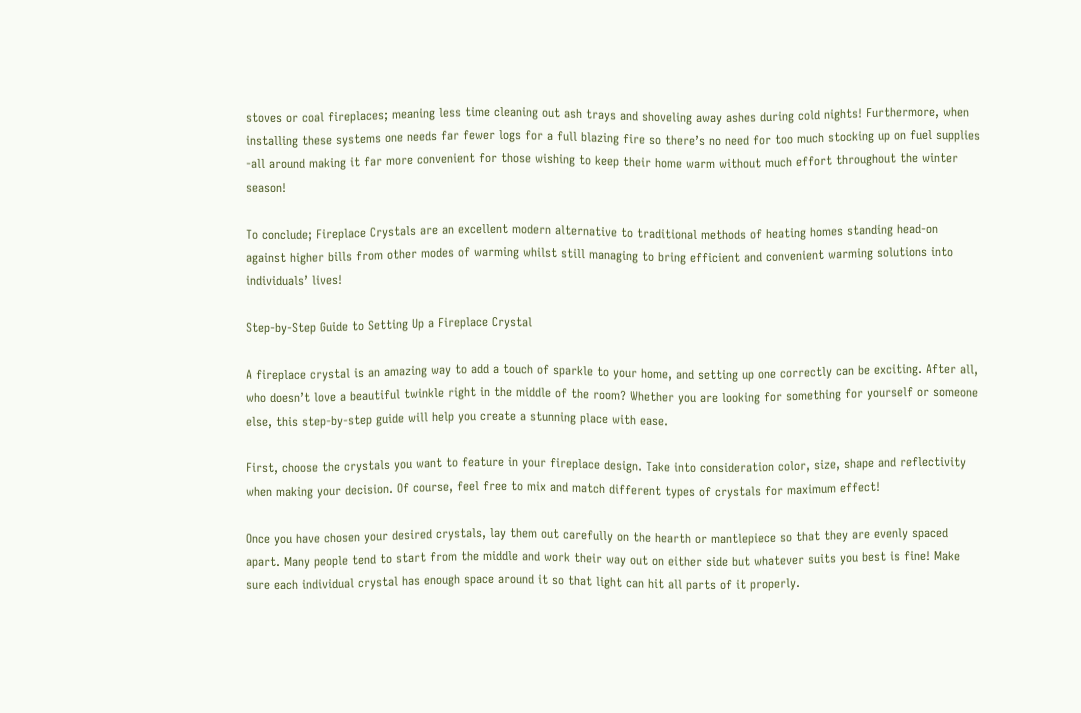stoves or coal fireplaces; meaning less time cleaning out ash trays and shoveling away ashes during cold nights! Furthermore, when installing these systems one needs far fewer logs for a full blazing fire so there’s no need for too much stocking up on fuel supplies -all around making it far more convenient for those wishing to keep their home warm without much effort throughout the winter season!

To conclude; Fireplace Crystals are an excellent modern alternative to traditional methods of heating homes standing head-on against higher bills from other modes of warming whilst still managing to bring efficient and convenient warming solutions into individuals’ lives!

Step-by-Step Guide to Setting Up a Fireplace Crystal

A fireplace crystal is an amazing way to add a touch of sparkle to your home, and setting up one correctly can be exciting. After all, who doesn’t love a beautiful twinkle right in the middle of the room? Whether you are looking for something for yourself or someone else, this step-by-step guide will help you create a stunning place with ease.

First, choose the crystals you want to feature in your fireplace design. Take into consideration color, size, shape and reflectivity when making your decision. Of course, feel free to mix and match different types of crystals for maximum effect!

Once you have chosen your desired crystals, lay them out carefully on the hearth or mantlepiece so that they are evenly spaced apart. Many people tend to start from the middle and work their way out on either side but whatever suits you best is fine! Make sure each individual crystal has enough space around it so that light can hit all parts of it properly.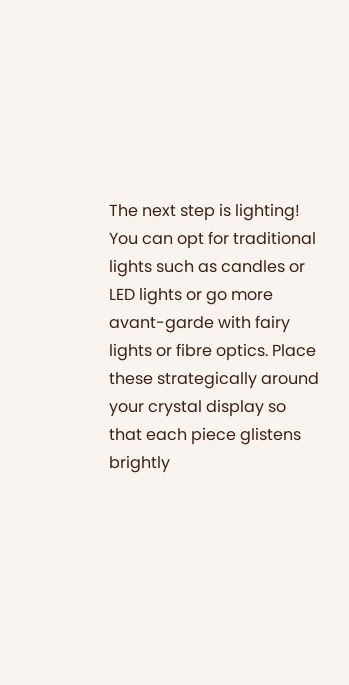The next step is lighting! You can opt for traditional lights such as candles or LED lights or go more avant-garde with fairy lights or fibre optics. Place these strategically around your crystal display so that each piece glistens brightly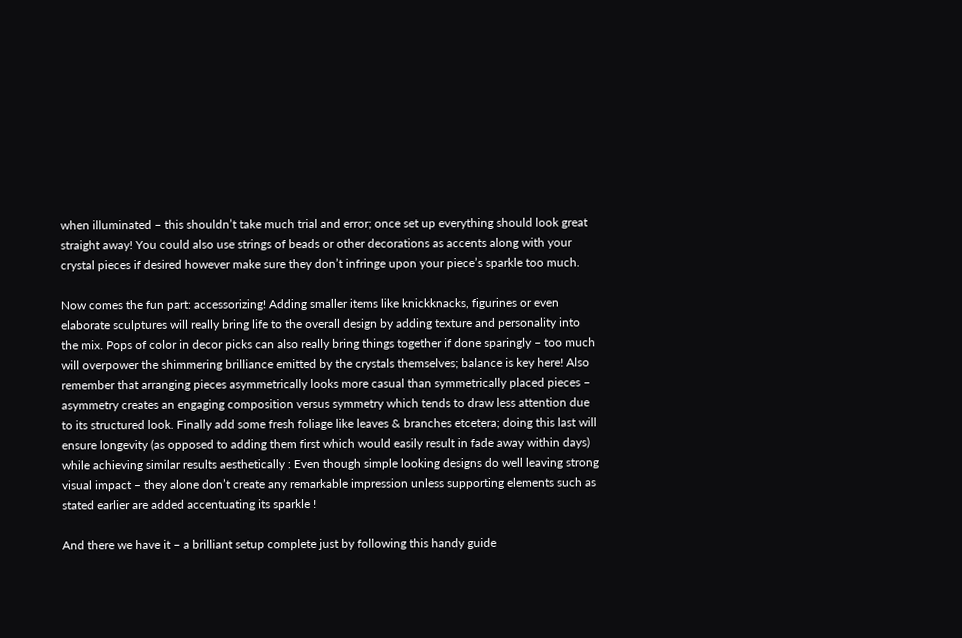when illuminated – this shouldn’t take much trial and error; once set up everything should look great straight away! You could also use strings of beads or other decorations as accents along with your crystal pieces if desired however make sure they don’t infringe upon your piece’s sparkle too much.

Now comes the fun part: accessorizing! Adding smaller items like knickknacks, figurines or even elaborate sculptures will really bring life to the overall design by adding texture and personality into the mix. Pops of color in decor picks can also really bring things together if done sparingly – too much will overpower the shimmering brilliance emitted by the crystals themselves; balance is key here! Also remember that arranging pieces asymmetrically looks more casual than symmetrically placed pieces – asymmetry creates an engaging composition versus symmetry which tends to draw less attention due to its structured look. Finally add some fresh foliage like leaves & branches etcetera; doing this last will ensure longevity (as opposed to adding them first which would easily result in fade away within days) while achieving similar results aesthetically : Even though simple looking designs do well leaving strong visual impact – they alone don’t create any remarkable impression unless supporting elements such as stated earlier are added accentuating its sparkle !

And there we have it – a brilliant setup complete just by following this handy guide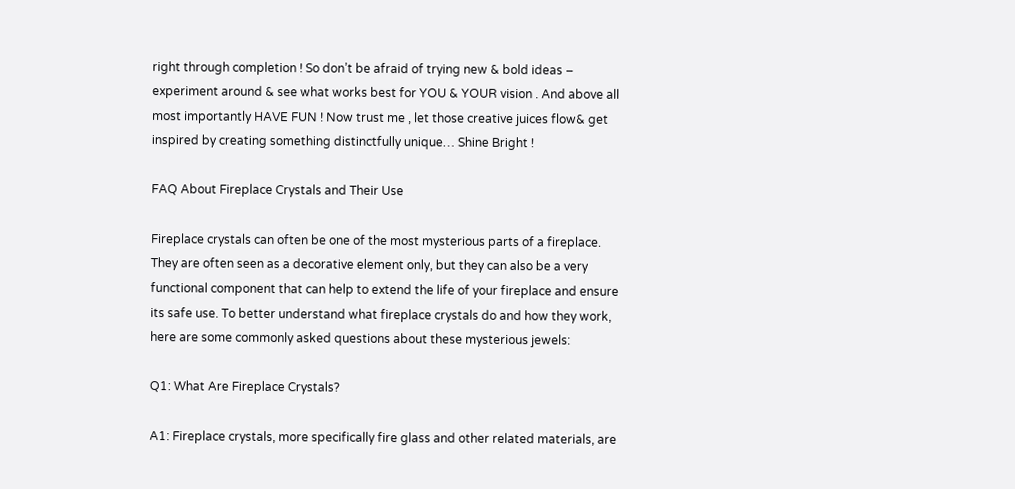right through completion ! So don’t be afraid of trying new & bold ideas – experiment around & see what works best for YOU & YOUR vision . And above all most importantly HAVE FUN ! Now trust me , let those creative juices flow& get inspired by creating something distinctfully unique… Shine Bright !

FAQ About Fireplace Crystals and Their Use

Fireplace crystals can often be one of the most mysterious parts of a fireplace. They are often seen as a decorative element only, but they can also be a very functional component that can help to extend the life of your fireplace and ensure its safe use. To better understand what fireplace crystals do and how they work, here are some commonly asked questions about these mysterious jewels:

Q1: What Are Fireplace Crystals?

A1: Fireplace crystals, more specifically fire glass and other related materials, are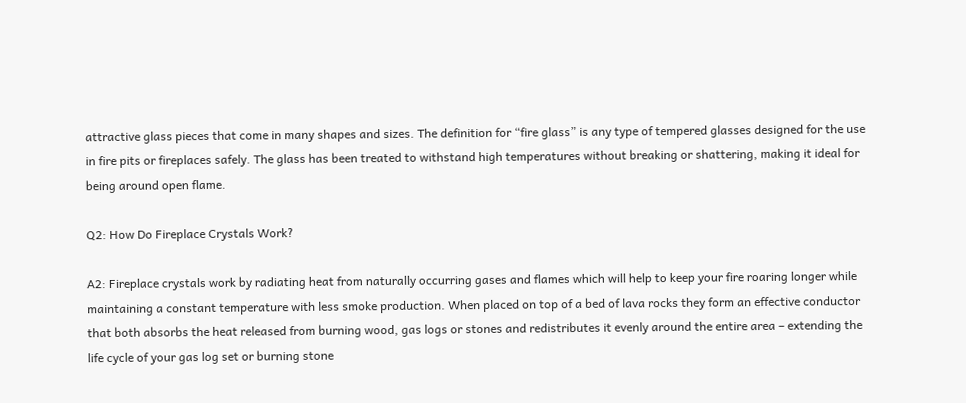attractive glass pieces that come in many shapes and sizes. The definition for “fire glass” is any type of tempered glasses designed for the use in fire pits or fireplaces safely. The glass has been treated to withstand high temperatures without breaking or shattering, making it ideal for being around open flame.

Q2: How Do Fireplace Crystals Work?

A2: Fireplace crystals work by radiating heat from naturally occurring gases and flames which will help to keep your fire roaring longer while maintaining a constant temperature with less smoke production. When placed on top of a bed of lava rocks they form an effective conductor that both absorbs the heat released from burning wood, gas logs or stones and redistributes it evenly around the entire area – extending the life cycle of your gas log set or burning stone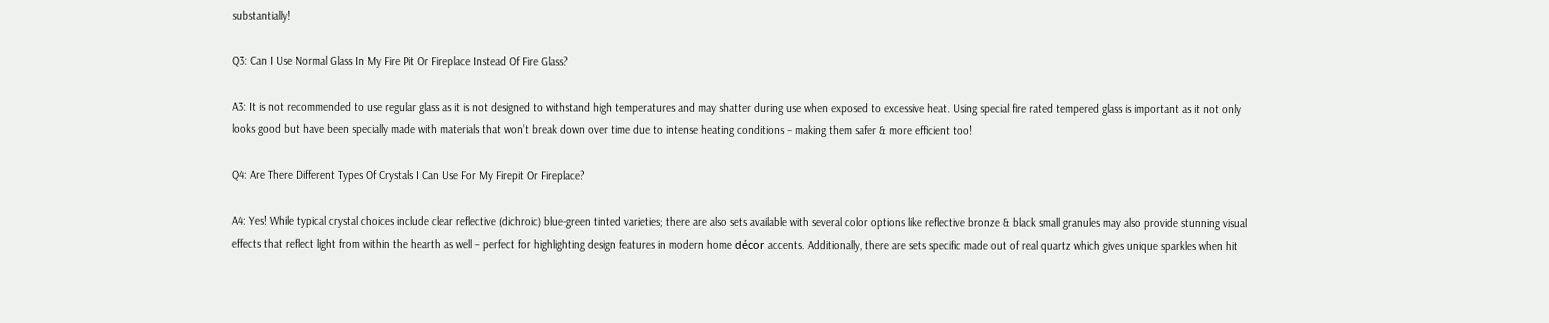substantially!

Q3: Can I Use Normal Glass In My Fire Pit Or Fireplace Instead Of Fire Glass?

A3: It is not recommended to use regular glass as it is not designed to withstand high temperatures and may shatter during use when exposed to excessive heat. Using special fire rated tempered glass is important as it not only looks good but have been specially made with materials that won’t break down over time due to intense heating conditions – making them safer & more efficient too!

Q4: Are There Different Types Of Crystals I Can Use For My Firepit Or Fireplace?

A4: Yes! While typical crystal choices include clear reflective (dichroic) blue-green tinted varieties; there are also sets available with several color options like reflective bronze & black small granules may also provide stunning visual effects that reflect light from within the hearth as well – perfect for highlighting design features in modern home décor accents. Additionally, there are sets specific made out of real quartz which gives unique sparkles when hit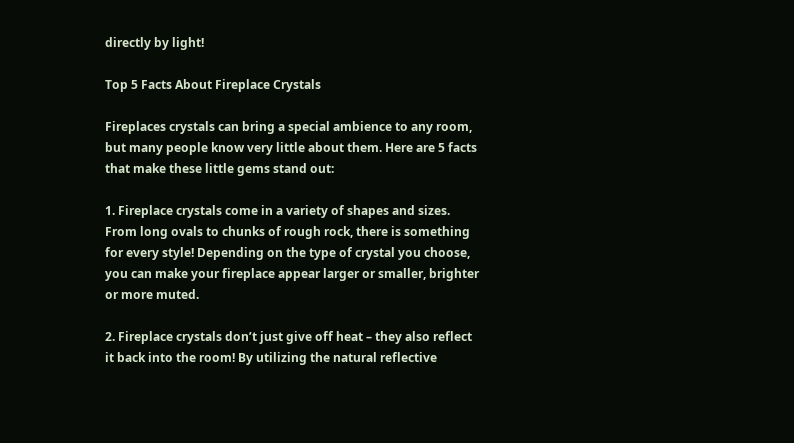directly by light!

Top 5 Facts About Fireplace Crystals

Fireplaces crystals can bring a special ambience to any room, but many people know very little about them. Here are 5 facts that make these little gems stand out:

1. Fireplace crystals come in a variety of shapes and sizes. From long ovals to chunks of rough rock, there is something for every style! Depending on the type of crystal you choose, you can make your fireplace appear larger or smaller, brighter or more muted.

2. Fireplace crystals don’t just give off heat – they also reflect it back into the room! By utilizing the natural reflective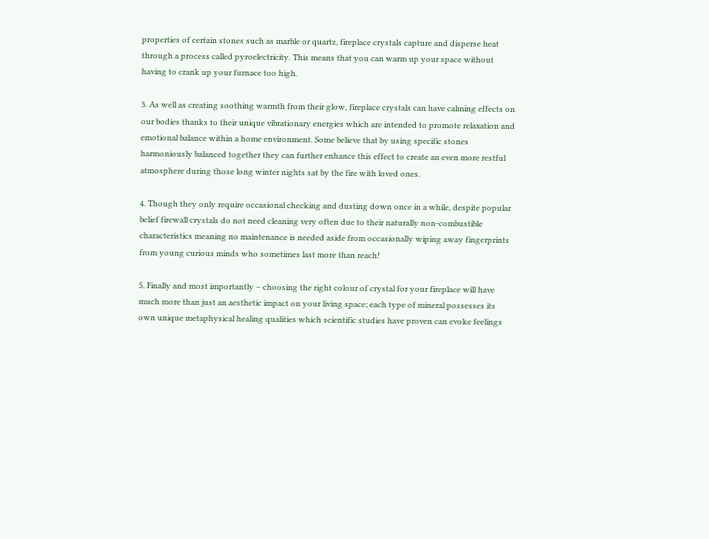properties of certain stones such as marble or quartz, fireplace crystals capture and disperse heat through a process called pyroelectricity. This means that you can warm up your space without having to crank up your furnace too high.

3. As well as creating soothing warmth from their glow, fireplace crystals can have calming effects on our bodies thanks to their unique vibrationary energies which are intended to promote relaxation and emotional balance within a home environment. Some believe that by using specific stones harmoniously balanced together they can further enhance this effect to create an even more restful atmosphere during those long winter nights sat by the fire with loved ones.

4. Though they only require occasional checking and dusting down once in a while, despite popular belief firewall crystals do not need cleaning very often due to their naturally non-combustible characteristics meaning no maintenance is needed aside from occasionally wiping away fingerprints from young curious minds who sometimes last more than reach!

5. Finally and most importantly – choosing the right colour of crystal for your fireplace will have much more than just an aesthetic impact on your living space; each type of mineral possesses its own unique metaphysical healing qualities which scientific studies have proven can evoke feelings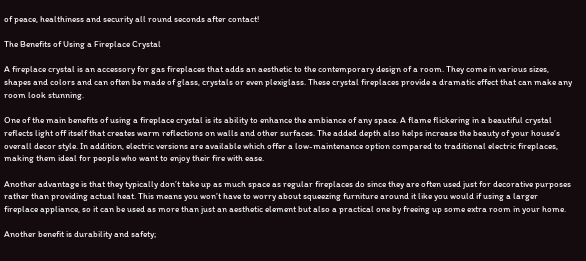of peace, healthiness and security all round seconds after contact!

The Benefits of Using a Fireplace Crystal

A fireplace crystal is an accessory for gas fireplaces that adds an aesthetic to the contemporary design of a room. They come in various sizes, shapes and colors and can often be made of glass, crystals or even plexiglass. These crystal fireplaces provide a dramatic effect that can make any room look stunning.

One of the main benefits of using a fireplace crystal is its ability to enhance the ambiance of any space. A flame flickering in a beautiful crystal reflects light off itself that creates warm reflections on walls and other surfaces. The added depth also helps increase the beauty of your house’s overall decor style. In addition, electric versions are available which offer a low-maintenance option compared to traditional electric fireplaces, making them ideal for people who want to enjoy their fire with ease.

Another advantage is that they typically don’t take up as much space as regular fireplaces do since they are often used just for decorative purposes rather than providing actual heat. This means you won’t have to worry about squeezing furniture around it like you would if using a larger fireplace appliance, so it can be used as more than just an aesthetic element but also a practical one by freeing up some extra room in your home.

Another benefit is durability and safety;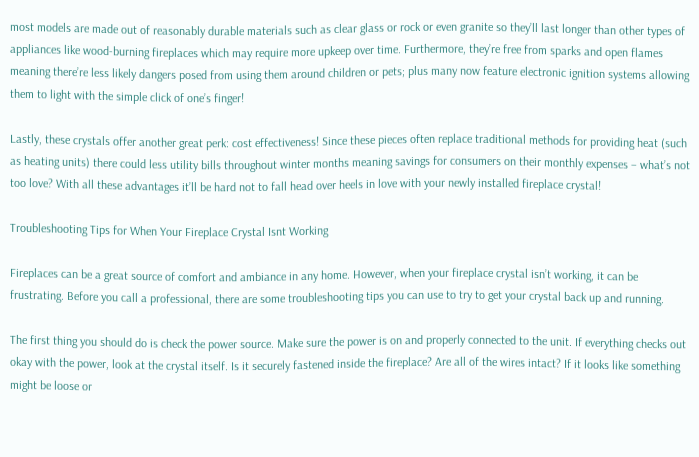most models are made out of reasonably durable materials such as clear glass or rock or even granite so they’ll last longer than other types of appliances like wood-burning fireplaces which may require more upkeep over time. Furthermore, they’re free from sparks and open flames meaning there’re less likely dangers posed from using them around children or pets; plus many now feature electronic ignition systems allowing them to light with the simple click of one’s finger!

Lastly, these crystals offer another great perk: cost effectiveness! Since these pieces often replace traditional methods for providing heat (such as heating units) there could less utility bills throughout winter months meaning savings for consumers on their monthly expenses – what’s not too love? With all these advantages it’ll be hard not to fall head over heels in love with your newly installed fireplace crystal!

Troubleshooting Tips for When Your Fireplace Crystal Isnt Working

Fireplaces can be a great source of comfort and ambiance in any home. However, when your fireplace crystal isn’t working, it can be frustrating. Before you call a professional, there are some troubleshooting tips you can use to try to get your crystal back up and running.

The first thing you should do is check the power source. Make sure the power is on and properly connected to the unit. If everything checks out okay with the power, look at the crystal itself. Is it securely fastened inside the fireplace? Are all of the wires intact? If it looks like something might be loose or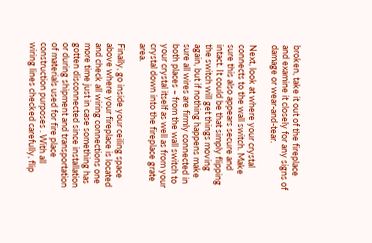broken, take it out of the fireplace and examine it closely for any signs of damage or wear-and-tear.

Next, look at where your crystal connects to the wall switch. Make sure this also appears secure and intact. It could be that simply flipping the switch will get things moving again, but if nothing happens make sure all wires are firmly connected in both places – from the wall switch to your crystal itself as well as from your crystal down into the fireplace grate area.

Finally, go inside your ceiling space above where your fireplace is located and check all wiring connections one more time just in case something has gotten disconnected since installation or during shipment and transportation of materials used for fire place construction purposes . With all wiring lines checked carefully, flip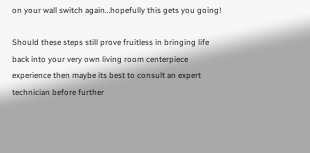on your wall switch again…hopefully this gets you going!

Should these steps still prove fruitless in bringing life back into your very own living room centerpiece experience then maybe its best to consult an expert technician before further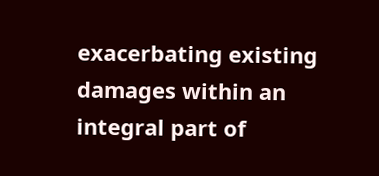exacerbating existing damages within an integral part of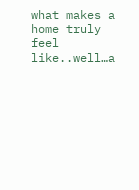what makes a home truly feel like..well…a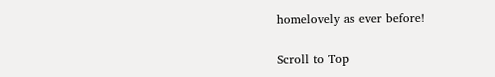homelovely as ever before!

Scroll to Top